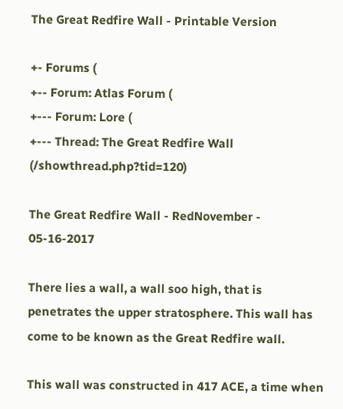The Great Redfire Wall - Printable Version

+- Forums (
+-- Forum: Atlas Forum (
+--- Forum: Lore (
+--- Thread: The Great Redfire Wall (/showthread.php?tid=120)

The Great Redfire Wall - RedNovember - 05-16-2017

There lies a wall, a wall soo high, that is penetrates the upper stratosphere. This wall has come to be known as the Great Redfire wall.

This wall was constructed in 417 ACE, a time when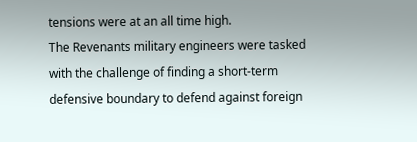tensions were at an all time high.
The Revenants military engineers were tasked with the challenge of finding a short-term defensive boundary to defend against foreign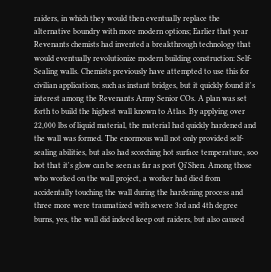raiders, in which they would then eventually replace the alternative boundry with more modern options; Earlier that year Revenants chemists had invented a breakthrough technology that would eventually revolutionize modern building construction: Self-Sealing walls. Chemists previously have attempted to use this for civilian applications, such as instant bridges, but it quickly found it's interest among the Revenants Army Senior COs. A plan was set forth to build the highest wall known to Atlas. By applying over 22,000 lbs of liquid material, the material had quickly hardened and the wall was formed. The enormous wall not only provided self-sealing abilities, but also had scorching hot surface temperature, soo hot that it's glow can be seen as far as port Qi'Shen. Among those who worked on the wall project, a worker had died from accidentally touching the wall during the hardening process and three more were traumatized with severe 3rd and 4th degree burns, yes, the wall did indeed keep out raiders, but also caused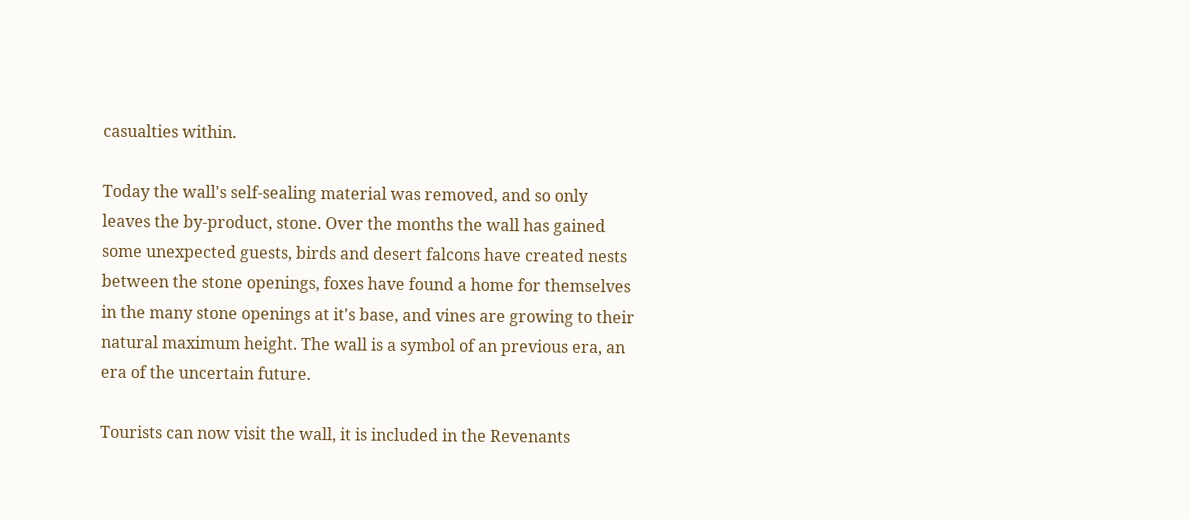casualties within.

Today the wall's self-sealing material was removed, and so only leaves the by-product, stone. Over the months the wall has gained some unexpected guests, birds and desert falcons have created nests between the stone openings, foxes have found a home for themselves in the many stone openings at it's base, and vines are growing to their natural maximum height. The wall is a symbol of an previous era, an era of the uncertain future.

Tourists can now visit the wall, it is included in the Revenants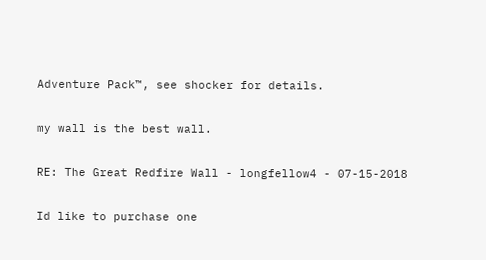Adventure Pack™, see shocker for details.

my wall is the best wall.

RE: The Great Redfire Wall - longfellow4 - 07-15-2018

Id like to purchase one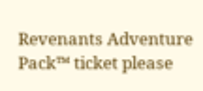Revenants Adventure Pack™ ticket please